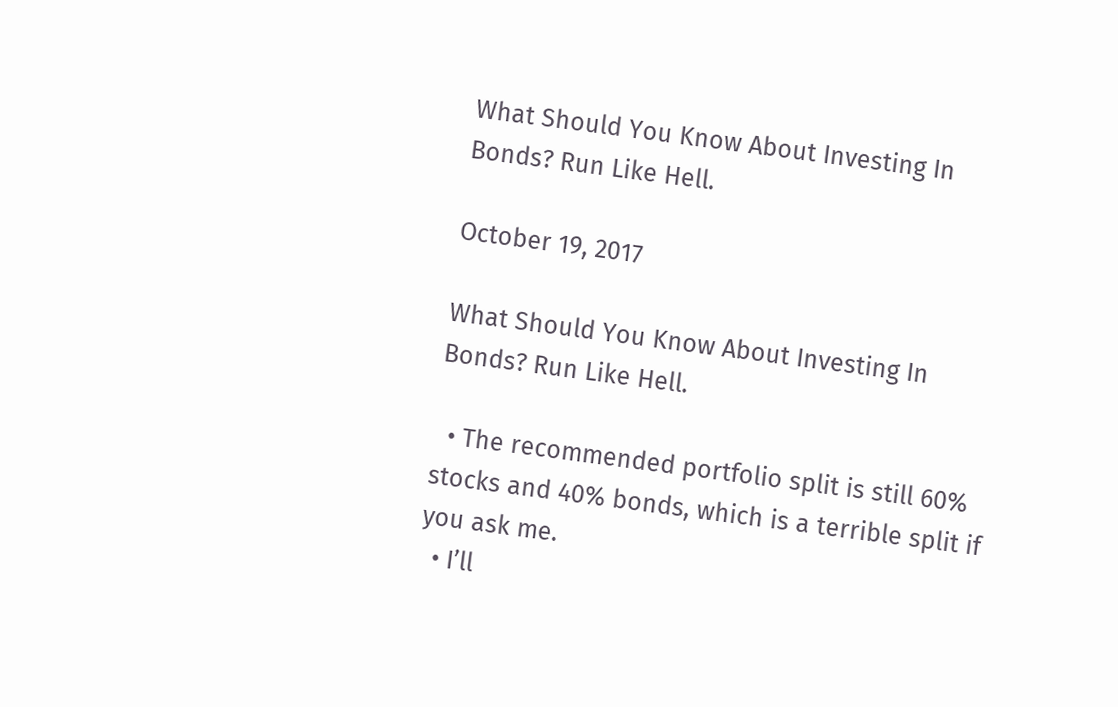What Should You Know About Investing In Bonds? Run Like Hell.

October 19, 2017

What Should You Know About Investing In Bonds? Run Like Hell.

  • The recommended portfolio split is still 60% stocks and 40% bonds, which is a terrible split if you ask me.
  • I’ll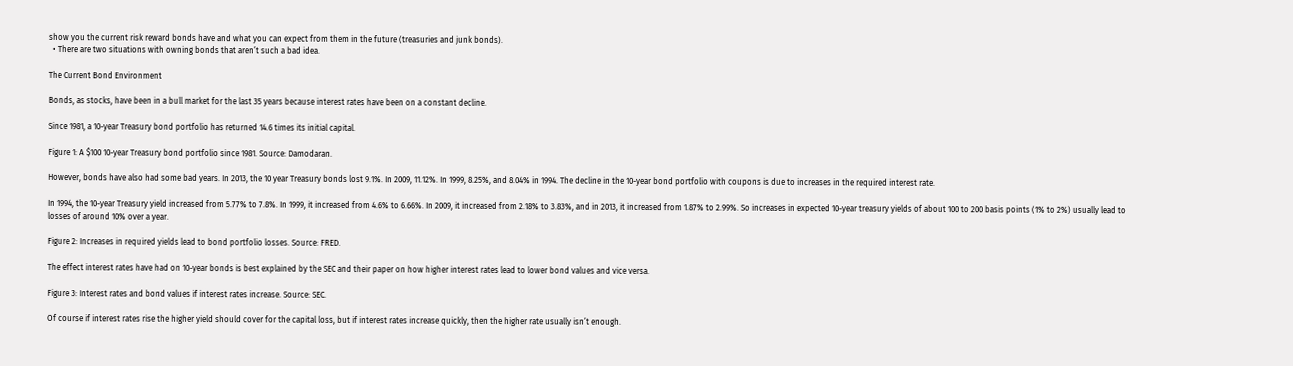show you the current risk reward bonds have and what you can expect from them in the future (treasuries and junk bonds).
  • There are two situations with owning bonds that aren’t such a bad idea.

The Current Bond Environment

Bonds, as stocks, have been in a bull market for the last 35 years because interest rates have been on a constant decline.

Since 1981, a 10-year Treasury bond portfolio has returned 14.6 times its initial capital.

Figure 1: A $100 10-year Treasury bond portfolio since 1981. Source: Damodaran.

However, bonds have also had some bad years. In 2013, the 10 year Treasury bonds lost 9.1%. In 2009, 11.12%. In 1999, 8.25%, and 8.04% in 1994. The decline in the 10-year bond portfolio with coupons is due to increases in the required interest rate.

In 1994, the 10-year Treasury yield increased from 5.77% to 7.8%. In 1999, it increased from 4.6% to 6.66%. In 2009, it increased from 2.18% to 3.83%, and in 2013, it increased from 1.87% to 2.99%. So increases in expected 10-year treasury yields of about 100 to 200 basis points (1% to 2%) usually lead to losses of around 10% over a year.

Figure 2: Increases in required yields lead to bond portfolio losses. Source: FRED.

The effect interest rates have had on 10-year bonds is best explained by the SEC and their paper on how higher interest rates lead to lower bond values and vice versa.

Figure 3: Interest rates and bond values if interest rates increase. Source: SEC.

Of course if interest rates rise the higher yield should cover for the capital loss, but if interest rates increase quickly, then the higher rate usually isn’t enough.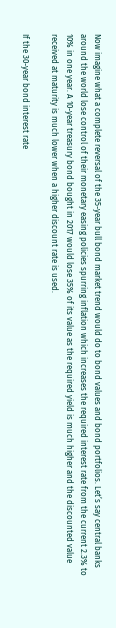Now imagine what a complete reversal of the 35-year bull bond market trend would do to bond values and bond portfolios. Let’s say central banks around the world lose control of their monetary easing policies spurring inflation which increases the required interest rate from the current 2.3% to 10% in one year. A 10-year treasury bond bought in 2017 would lose 35% of its value as the required yield is much higher and the discounted value received at maturity is much lower when a higher discount rate is used.

If the 30-year bond interest rate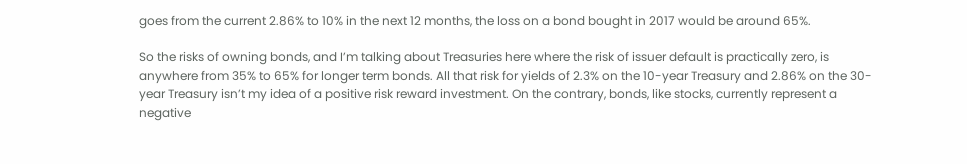goes from the current 2.86% to 10% in the next 12 months, the loss on a bond bought in 2017 would be around 65%.

So the risks of owning bonds, and I’m talking about Treasuries here where the risk of issuer default is practically zero, is anywhere from 35% to 65% for longer term bonds. All that risk for yields of 2.3% on the 10-year Treasury and 2.86% on the 30-year Treasury isn’t my idea of a positive risk reward investment. On the contrary, bonds, like stocks, currently represent a negative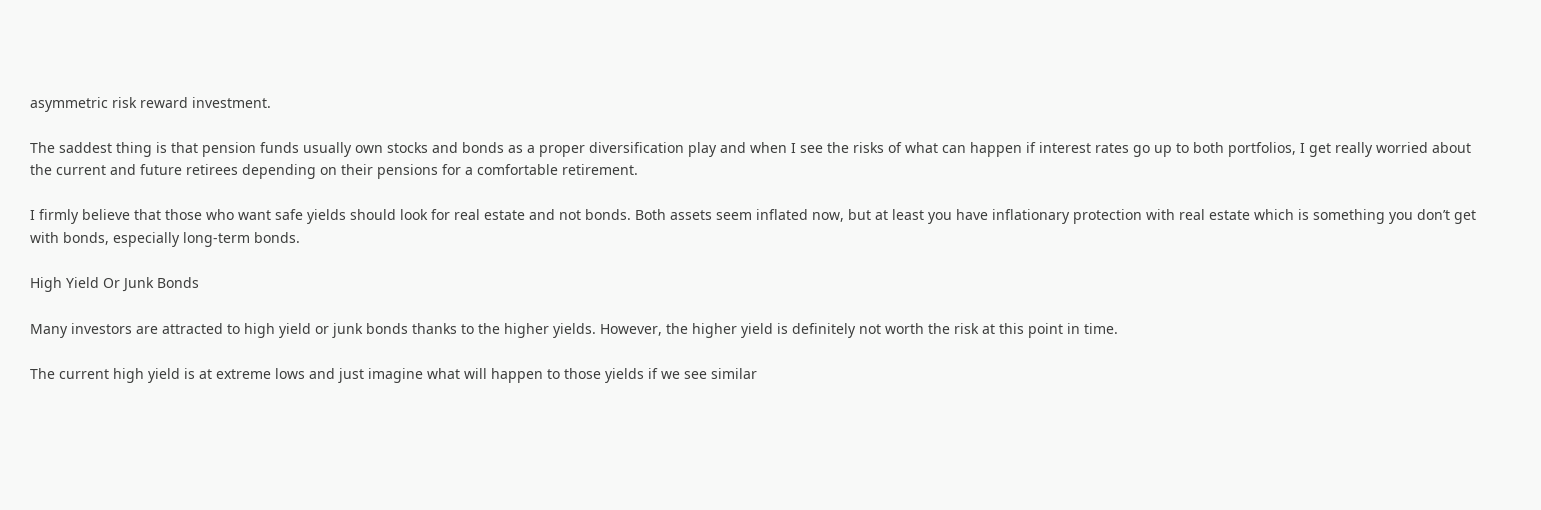asymmetric risk reward investment.

The saddest thing is that pension funds usually own stocks and bonds as a proper diversification play and when I see the risks of what can happen if interest rates go up to both portfolios, I get really worried about the current and future retirees depending on their pensions for a comfortable retirement.

I firmly believe that those who want safe yields should look for real estate and not bonds. Both assets seem inflated now, but at least you have inflationary protection with real estate which is something you don’t get with bonds, especially long-term bonds.

High Yield Or Junk Bonds

Many investors are attracted to high yield or junk bonds thanks to the higher yields. However, the higher yield is definitely not worth the risk at this point in time.

The current high yield is at extreme lows and just imagine what will happen to those yields if we see similar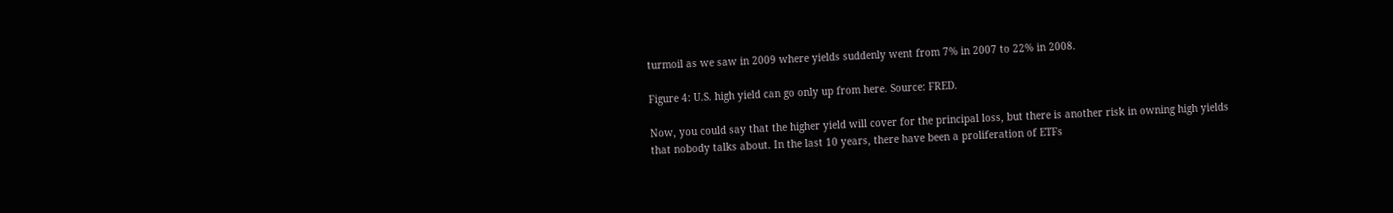turmoil as we saw in 2009 where yields suddenly went from 7% in 2007 to 22% in 2008.

Figure 4: U.S. high yield can go only up from here. Source: FRED.

Now, you could say that the higher yield will cover for the principal loss, but there is another risk in owning high yields that nobody talks about. In the last 10 years, there have been a proliferation of ETFs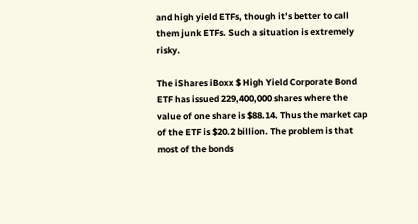and high yield ETFs, though it’s better to call them junk ETFs. Such a situation is extremely risky.

The iShares iBoxx $ High Yield Corporate Bond ETF has issued 229,400,000 shares where the value of one share is $88.14. Thus the market cap of the ETF is $20.2 billion. The problem is that most of the bonds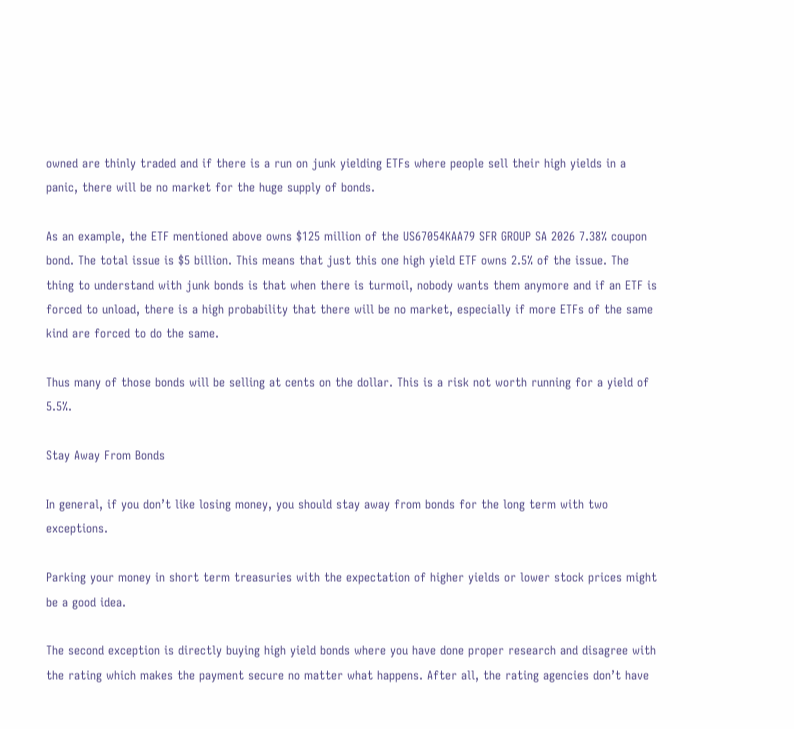owned are thinly traded and if there is a run on junk yielding ETFs where people sell their high yields in a panic, there will be no market for the huge supply of bonds.

As an example, the ETF mentioned above owns $125 million of the US67054KAA79 SFR GROUP SA 2026 7.38% coupon bond. The total issue is $5 billion. This means that just this one high yield ETF owns 2.5% of the issue. The thing to understand with junk bonds is that when there is turmoil, nobody wants them anymore and if an ETF is forced to unload, there is a high probability that there will be no market, especially if more ETFs of the same kind are forced to do the same.

Thus many of those bonds will be selling at cents on the dollar. This is a risk not worth running for a yield of 5.5%.

Stay Away From Bonds

In general, if you don’t like losing money, you should stay away from bonds for the long term with two exceptions.

Parking your money in short term treasuries with the expectation of higher yields or lower stock prices might be a good idea.

The second exception is directly buying high yield bonds where you have done proper research and disagree with the rating which makes the payment secure no matter what happens. After all, the rating agencies don’t have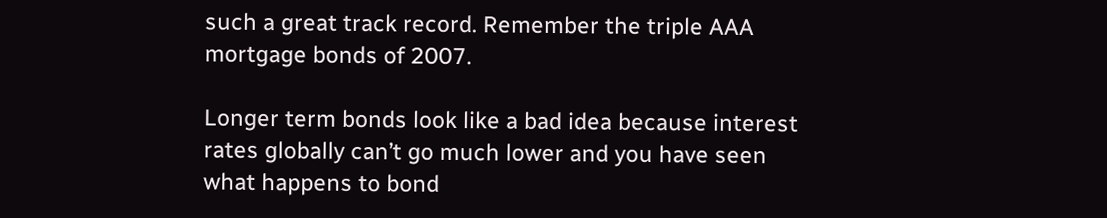such a great track record. Remember the triple AAA mortgage bonds of 2007.

Longer term bonds look like a bad idea because interest rates globally can’t go much lower and you have seen what happens to bond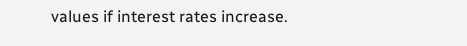values if interest rates increase.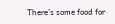There’s some food for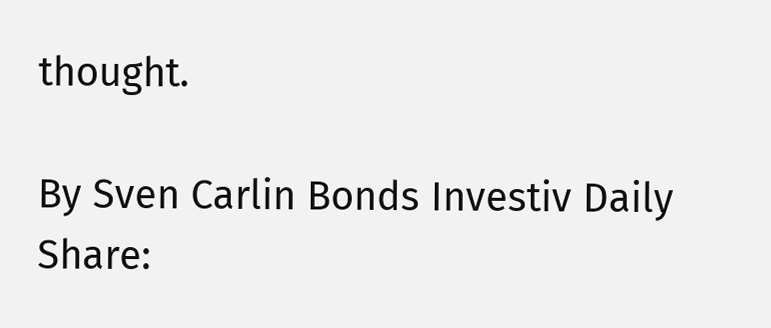thought.

By Sven Carlin Bonds Investiv Daily Share: